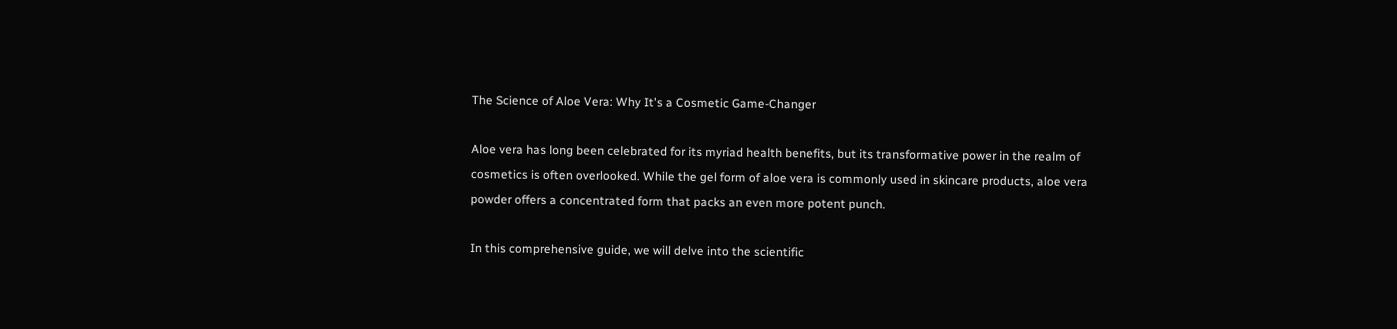The Science of Aloe Vera: Why It's a Cosmetic Game-Changer

Aloe vera has long been celebrated for its myriad health benefits, but its transformative power in the realm of cosmetics is often overlooked. While the gel form of aloe vera is commonly used in skincare products, aloe vera powder offers a concentrated form that packs an even more potent punch.

In this comprehensive guide, we will delve into the scientific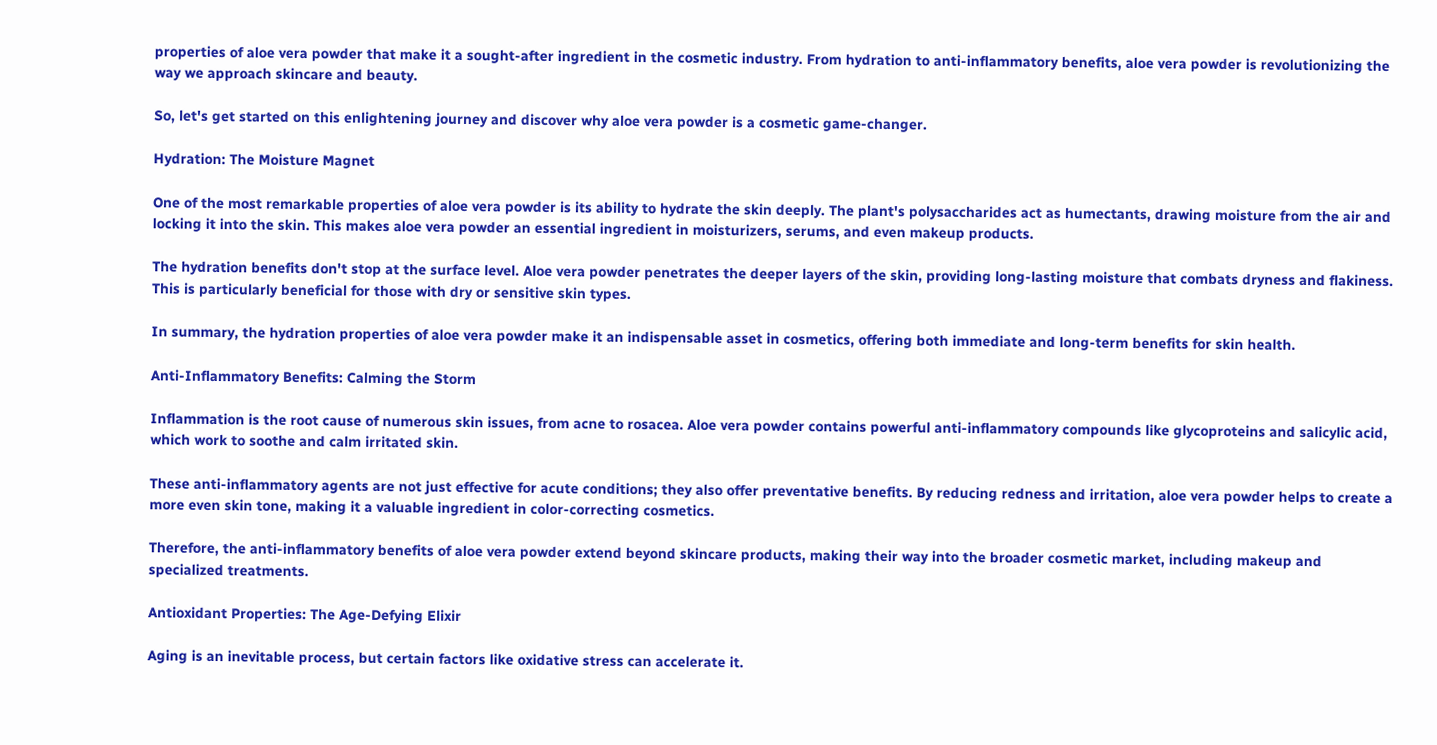properties of aloe vera powder that make it a sought-after ingredient in the cosmetic industry. From hydration to anti-inflammatory benefits, aloe vera powder is revolutionizing the way we approach skincare and beauty.

So, let's get started on this enlightening journey and discover why aloe vera powder is a cosmetic game-changer.

Hydration: The Moisture Magnet

One of the most remarkable properties of aloe vera powder is its ability to hydrate the skin deeply. The plant's polysaccharides act as humectants, drawing moisture from the air and locking it into the skin. This makes aloe vera powder an essential ingredient in moisturizers, serums, and even makeup products.

The hydration benefits don't stop at the surface level. Aloe vera powder penetrates the deeper layers of the skin, providing long-lasting moisture that combats dryness and flakiness. This is particularly beneficial for those with dry or sensitive skin types.

In summary, the hydration properties of aloe vera powder make it an indispensable asset in cosmetics, offering both immediate and long-term benefits for skin health.

Anti-Inflammatory Benefits: Calming the Storm

Inflammation is the root cause of numerous skin issues, from acne to rosacea. Aloe vera powder contains powerful anti-inflammatory compounds like glycoproteins and salicylic acid, which work to soothe and calm irritated skin.

These anti-inflammatory agents are not just effective for acute conditions; they also offer preventative benefits. By reducing redness and irritation, aloe vera powder helps to create a more even skin tone, making it a valuable ingredient in color-correcting cosmetics.

Therefore, the anti-inflammatory benefits of aloe vera powder extend beyond skincare products, making their way into the broader cosmetic market, including makeup and specialized treatments.

Antioxidant Properties: The Age-Defying Elixir

Aging is an inevitable process, but certain factors like oxidative stress can accelerate it.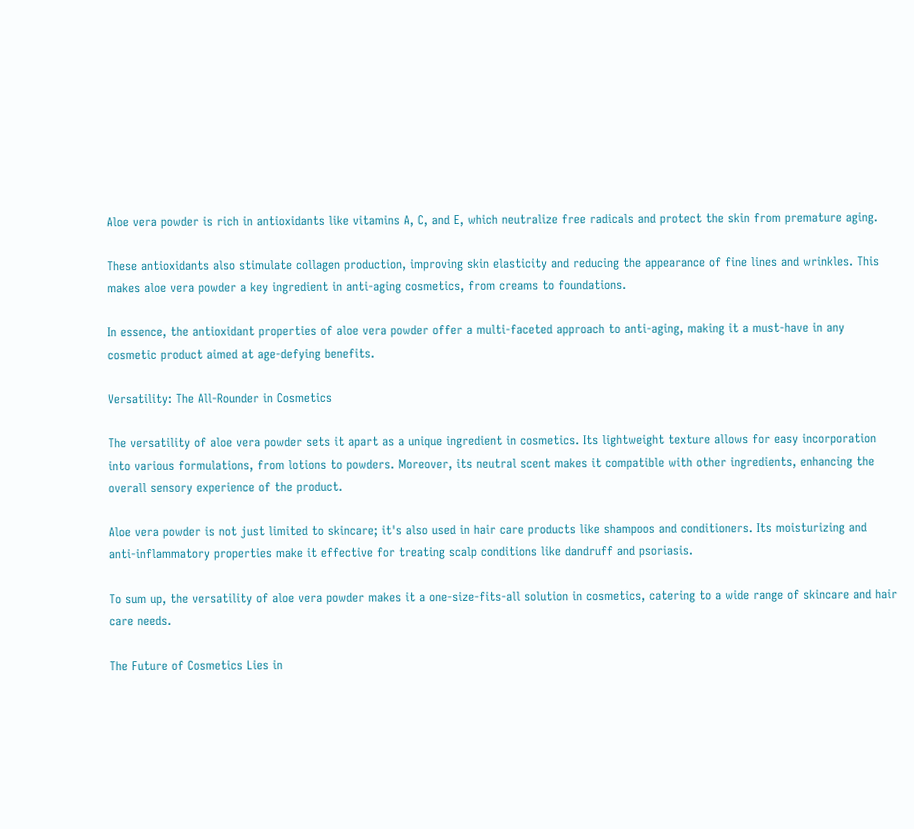Aloe vera powder is rich in antioxidants like vitamins A, C, and E, which neutralize free radicals and protect the skin from premature aging.

These antioxidants also stimulate collagen production, improving skin elasticity and reducing the appearance of fine lines and wrinkles. This makes aloe vera powder a key ingredient in anti-aging cosmetics, from creams to foundations.

In essence, the antioxidant properties of aloe vera powder offer a multi-faceted approach to anti-aging, making it a must-have in any cosmetic product aimed at age-defying benefits.

Versatility: The All-Rounder in Cosmetics

The versatility of aloe vera powder sets it apart as a unique ingredient in cosmetics. Its lightweight texture allows for easy incorporation into various formulations, from lotions to powders. Moreover, its neutral scent makes it compatible with other ingredients, enhancing the overall sensory experience of the product.

Aloe vera powder is not just limited to skincare; it's also used in hair care products like shampoos and conditioners. Its moisturizing and anti-inflammatory properties make it effective for treating scalp conditions like dandruff and psoriasis.

To sum up, the versatility of aloe vera powder makes it a one-size-fits-all solution in cosmetics, catering to a wide range of skincare and hair care needs.

The Future of Cosmetics Lies in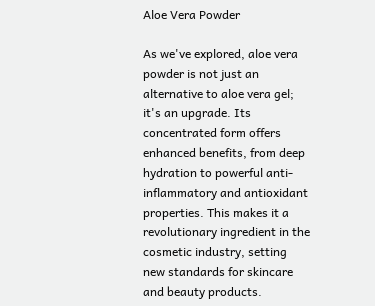Aloe Vera Powder

As we've explored, aloe vera powder is not just an alternative to aloe vera gel; it's an upgrade. Its concentrated form offers enhanced benefits, from deep hydration to powerful anti-inflammatory and antioxidant properties. This makes it a revolutionary ingredient in the cosmetic industry, setting new standards for skincare and beauty products.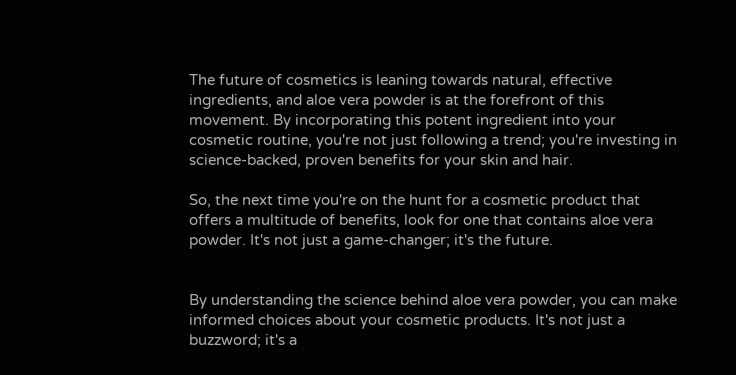The future of cosmetics is leaning towards natural, effective ingredients, and aloe vera powder is at the forefront of this movement. By incorporating this potent ingredient into your cosmetic routine, you're not just following a trend; you're investing in science-backed, proven benefits for your skin and hair.

So, the next time you're on the hunt for a cosmetic product that offers a multitude of benefits, look for one that contains aloe vera powder. It's not just a game-changer; it's the future.


By understanding the science behind aloe vera powder, you can make informed choices about your cosmetic products. It's not just a buzzword; it's a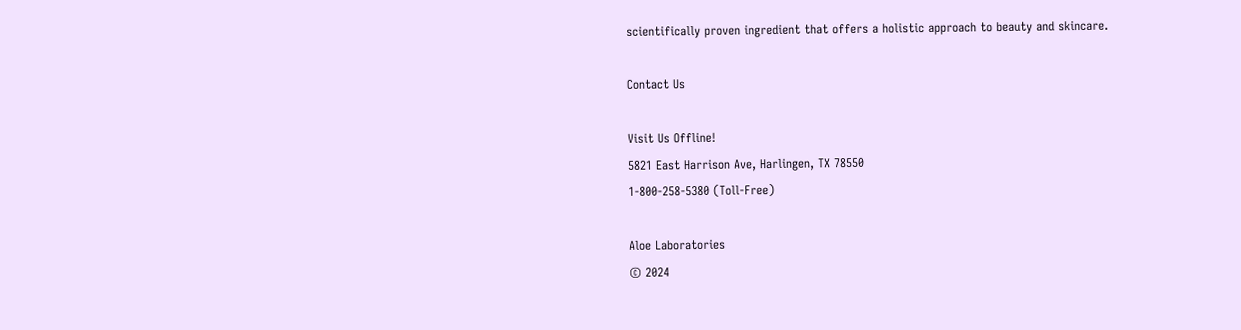scientifically proven ingredient that offers a holistic approach to beauty and skincare.

Contact Us

Visit Us Offline!
5821 East Harrison Ave, Harlingen, TX 78550
1-800-258-5380 (Toll-Free)

Aloe Laboratories
© 2024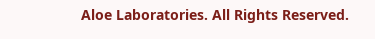Aloe Laboratories. All Rights Reserved.